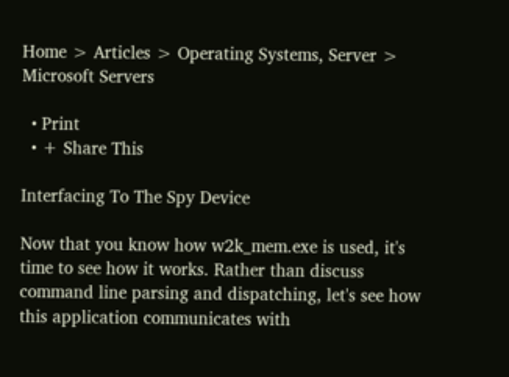Home > Articles > Operating Systems, Server > Microsoft Servers

  • Print
  • + Share This

Interfacing To The Spy Device

Now that you know how w2k_mem.exe is used, it's time to see how it works. Rather than discuss command line parsing and dispatching, let's see how this application communicates with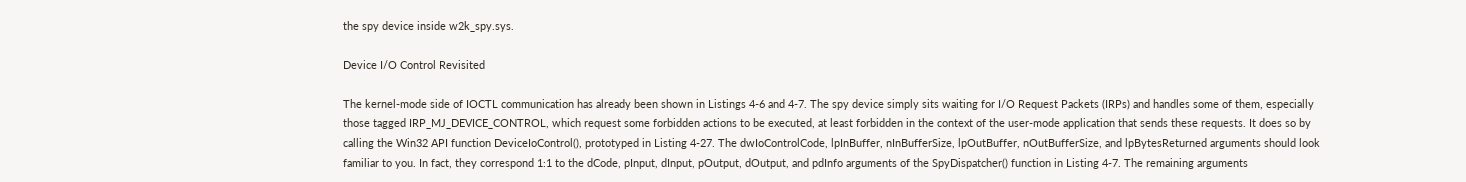the spy device inside w2k_spy.sys.

Device I/O Control Revisited

The kernel-mode side of IOCTL communication has already been shown in Listings 4-6 and 4-7. The spy device simply sits waiting for I/O Request Packets (IRPs) and handles some of them, especially those tagged IRP_MJ_DEVICE_CONTROL, which request some forbidden actions to be executed, at least forbidden in the context of the user-mode application that sends these requests. It does so by calling the Win32 API function DeviceIoControl(), prototyped in Listing 4-27. The dwIoControlCode, lpInBuffer, nInBufferSize, lpOutBuffer, nOutBufferSize, and lpBytesReturned arguments should look familiar to you. In fact, they correspond 1:1 to the dCode, pInput, dInput, pOutput, dOutput, and pdInfo arguments of the SpyDispatcher() function in Listing 4-7. The remaining arguments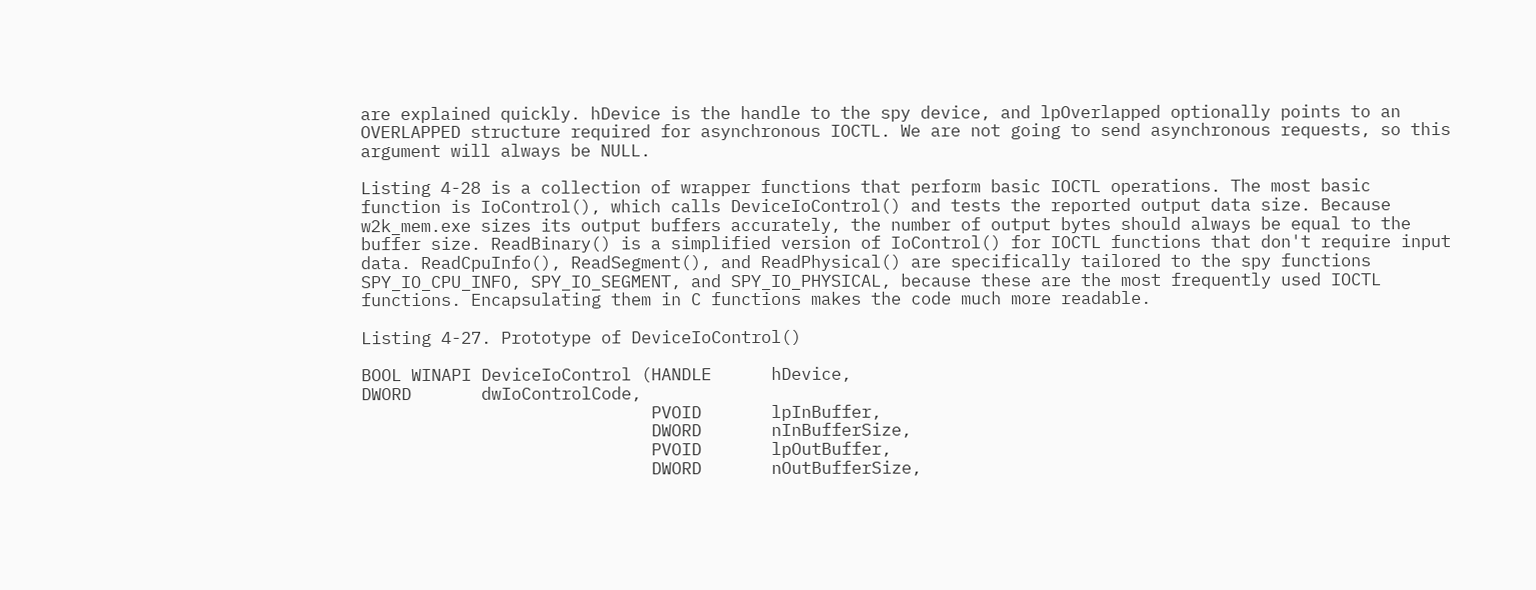are explained quickly. hDevice is the handle to the spy device, and lpOverlapped optionally points to an OVERLAPPED structure required for asynchronous IOCTL. We are not going to send asynchronous requests, so this argument will always be NULL.

Listing 4-28 is a collection of wrapper functions that perform basic IOCTL operations. The most basic function is IoControl(), which calls DeviceIoControl() and tests the reported output data size. Because w2k_mem.exe sizes its output buffers accurately, the number of output bytes should always be equal to the buffer size. ReadBinary() is a simplified version of IoControl() for IOCTL functions that don't require input data. ReadCpuInfo(), ReadSegment(), and ReadPhysical() are specifically tailored to the spy functions SPY_IO_CPU_INFO, SPY_IO_SEGMENT, and SPY_IO_PHYSICAL, because these are the most frequently used IOCTL functions. Encapsulating them in C functions makes the code much more readable.

Listing 4-27. Prototype of DeviceIoControl()

BOOL WINAPI DeviceIoControl (HANDLE      hDevice,
DWORD       dwIoControlCode,
                             PVOID       lpInBuffer,
                             DWORD       nInBufferSize,
                             PVOID       lpOutBuffer,
                             DWORD       nOutBufferSize,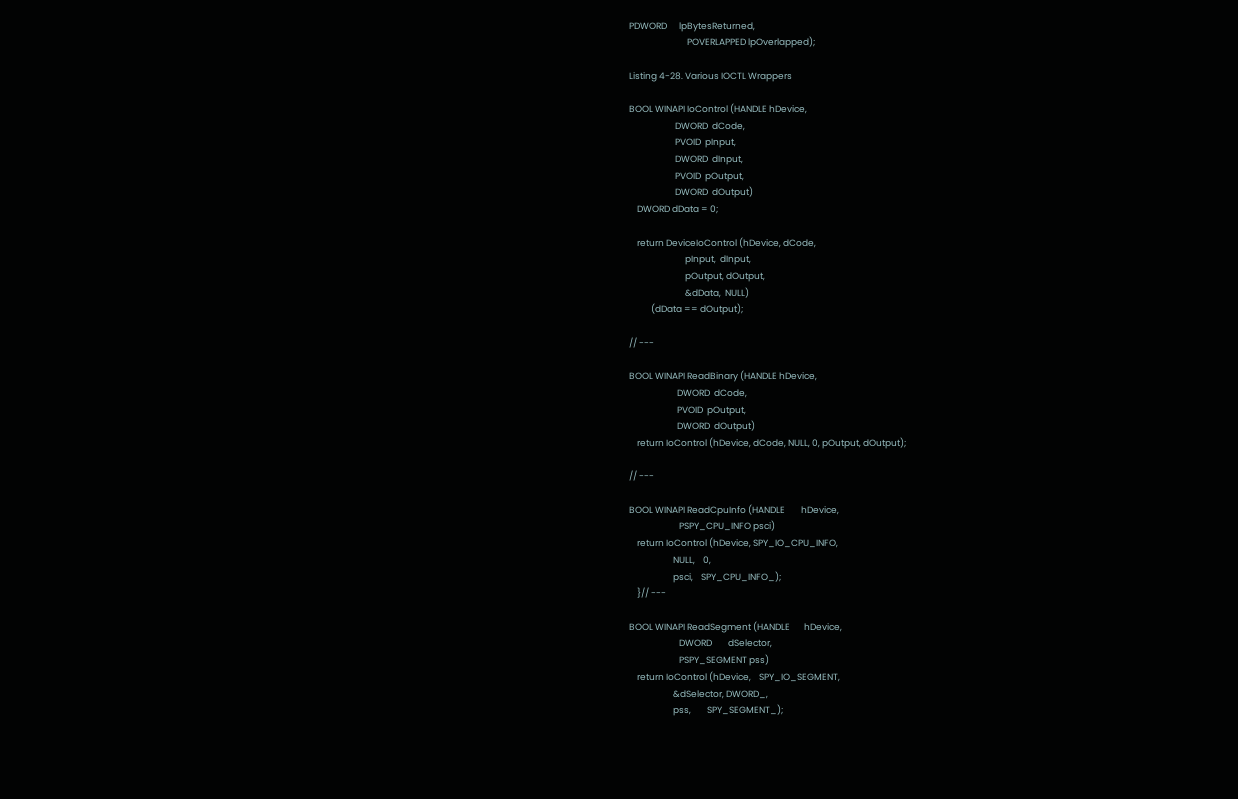PDWORD      lpBytesReturned,
                             POVERLAPPED lpOverlapped);

Listing 4-28. Various IOCTL Wrappers

BOOL WINAPI IoControl (HANDLE hDevice,
                       DWORD  dCode,
                       PVOID  pInput,
                       DWORD  dInput,
                       PVOID  pOutput,
                       DWORD  dOutput)
    DWORD dData = 0;

    return DeviceIoControl (hDevice, dCode,
                            pInput,  dInput,
                            pOutput, dOutput,
                            &dData,  NULL)
           (dData == dOutput);

// ---

BOOL WINAPI ReadBinary (HANDLE hDevice,
                        DWORD  dCode,
                        PVOID  pOutput,
                        DWORD  dOutput)
    return IoControl (hDevice, dCode, NULL, 0, pOutput, dOutput);

// ---

BOOL WINAPI ReadCpuInfo (HANDLE        hDevice,
                         PSPY_CPU_INFO psci)
    return IoControl (hDevice, SPY_IO_CPU_INFO,
                      NULL,    0,
                      psci,    SPY_CPU_INFO_);
    }// ---

BOOL WINAPI ReadSegment (HANDLE       hDevice,
                         DWORD        dSelector,
                         PSPY_SEGMENT pss)
    return IoControl (hDevice,    SPY_IO_SEGMENT,
                      &dSelector, DWORD_,
                      pss,        SPY_SEGMENT_);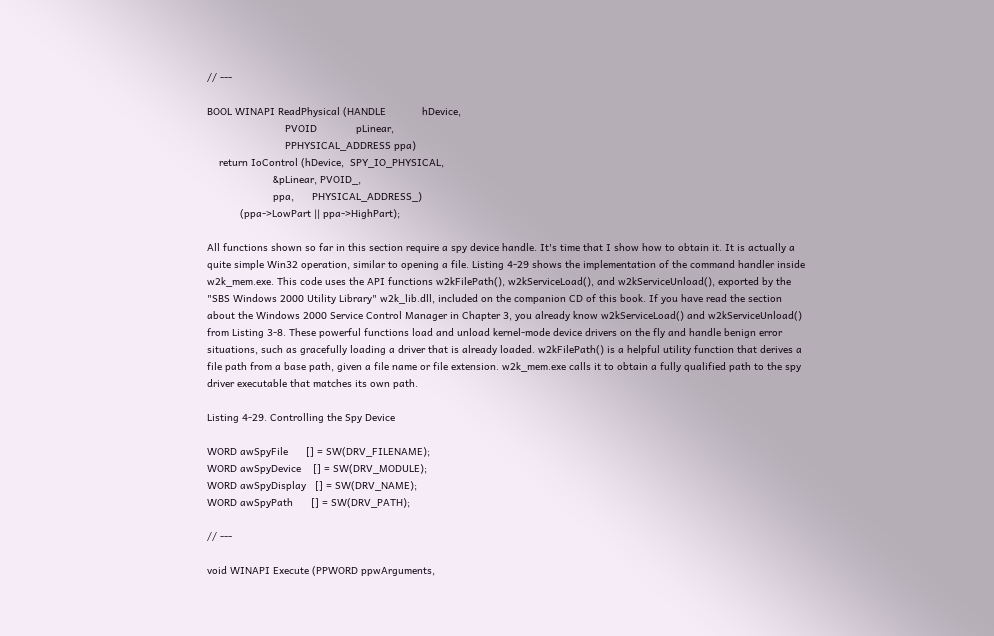// ---

BOOL WINAPI ReadPhysical (HANDLE            hDevice,
                          PVOID             pLinear,
                          PPHYSICAL_ADDRESS ppa)
    return IoControl (hDevice,  SPY_IO_PHYSICAL,
                      &pLinear, PVOID_,
                      ppa,      PHYSICAL_ADDRESS_)
           (ppa->LowPart || ppa->HighPart);

All functions shown so far in this section require a spy device handle. It's time that I show how to obtain it. It is actually a quite simple Win32 operation, similar to opening a file. Listing 4-29 shows the implementation of the command handler inside w2k_mem.exe. This code uses the API functions w2kFilePath(), w2kServiceLoad(), and w2kServiceUnload(), exported by the "SBS Windows 2000 Utility Library" w2k_lib.dll, included on the companion CD of this book. If you have read the section about the Windows 2000 Service Control Manager in Chapter 3, you already know w2kServiceLoad() and w2kServiceUnload() from Listing 3-8. These powerful functions load and unload kernel-mode device drivers on the fly and handle benign error situations, such as gracefully loading a driver that is already loaded. w2kFilePath() is a helpful utility function that derives a file path from a base path, given a file name or file extension. w2k_mem.exe calls it to obtain a fully qualified path to the spy driver executable that matches its own path.

Listing 4-29. Controlling the Spy Device

WORD awSpyFile      [] = SW(DRV_FILENAME);
WORD awSpyDevice    [] = SW(DRV_MODULE);
WORD awSpyDisplay   [] = SW(DRV_NAME);
WORD awSpyPath      [] = SW(DRV_PATH);

// ---

void WINAPI Execute (PPWORD ppwArguments,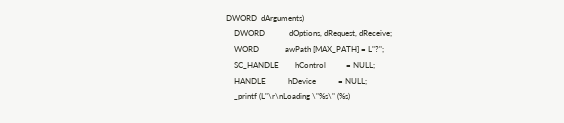DWORD  dArguments)
    DWORD            dOptions, dRequest, dReceive;
    WORD             awPath [MAX_PATH] = L"?";
    SC_HANDLE        hControl          = NULL;
    HANDLE           hDevice           = NULL;
    _printf (L"\r\nLoading \"%s\" (%s)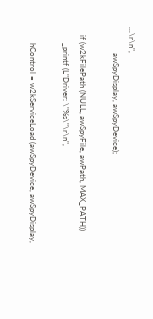...\r\n",
             awSpyDisplay, awSpyDevice);

    if (w2kFilePath (NULL, awSpyFile, awPath, MAX_PATH))
        _printf (L"Driver: \"%s\"\r\n",

        hControl = w2kServiceLoad (awSpyDevice, awSpyDisplay,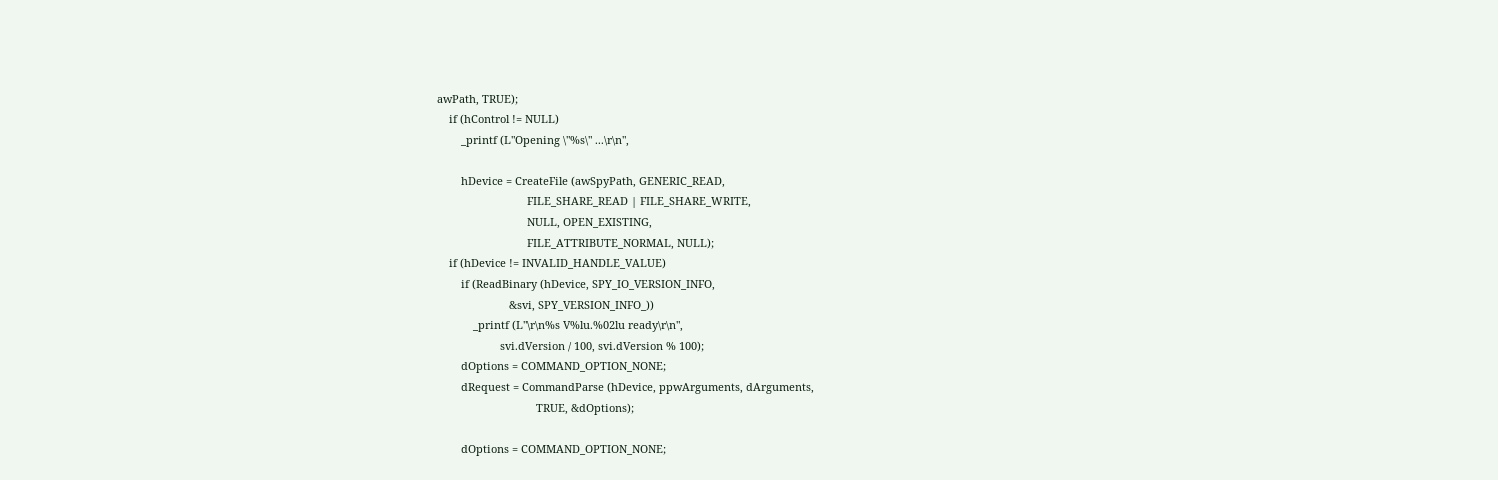awPath, TRUE);
    if (hControl != NULL)
        _printf (L"Opening \"%s\" ...\r\n",

        hDevice = CreateFile (awSpyPath, GENERIC_READ,
                              FILE_SHARE_READ | FILE_SHARE_WRITE,
                              NULL, OPEN_EXISTING,
                              FILE_ATTRIBUTE_NORMAL, NULL);
    if (hDevice != INVALID_HANDLE_VALUE)
        if (ReadBinary (hDevice, SPY_IO_VERSION_INFO,
                        &svi, SPY_VERSION_INFO_))
            _printf (L"\r\n%s V%lu.%02lu ready\r\n",
                     svi.dVersion / 100, svi.dVersion % 100);
        dOptions = COMMAND_OPTION_NONE;
        dRequest = CommandParse (hDevice, ppwArguments, dArguments,
                                 TRUE, &dOptions);

        dOptions = COMMAND_OPTION_NONE;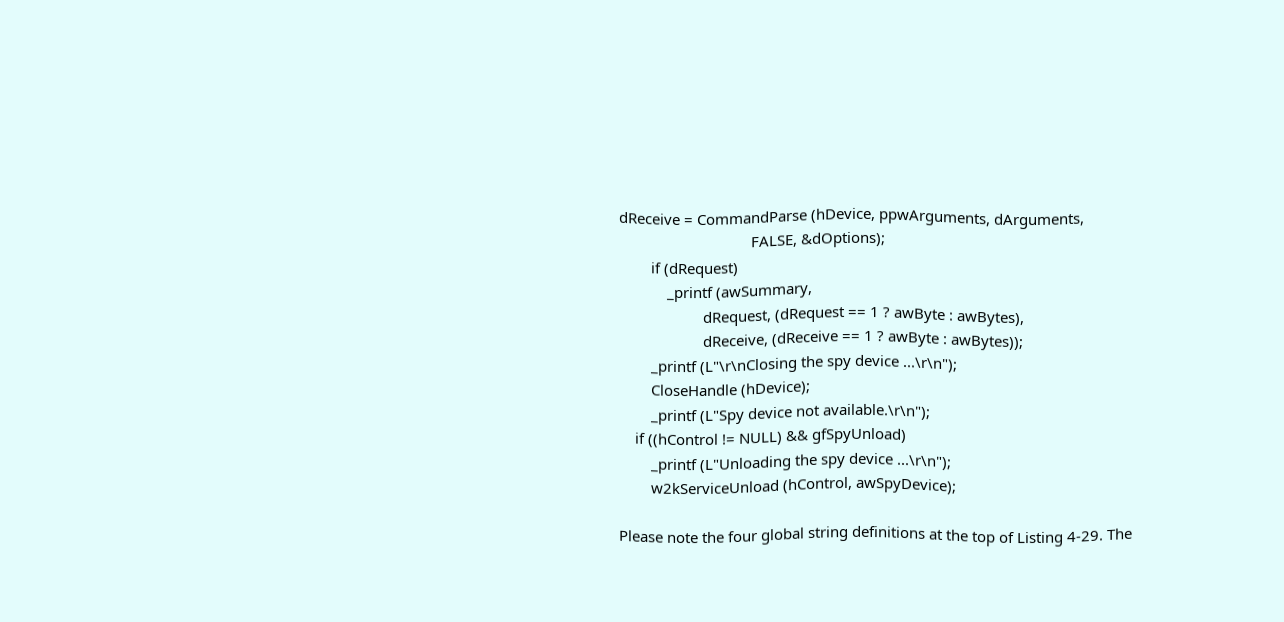dReceive = CommandParse (hDevice, ppwArguments, dArguments,
                                 FALSE, &dOptions);
        if (dRequest)
            _printf (awSummary,
                     dRequest, (dRequest == 1 ? awByte : awBytes),
                     dReceive, (dReceive == 1 ? awByte : awBytes));
        _printf (L"\r\nClosing the spy device ...\r\n");
        CloseHandle (hDevice);
        _printf (L"Spy device not available.\r\n");
    if ((hControl != NULL) && gfSpyUnload)
        _printf (L"Unloading the spy device ...\r\n");
        w2kServiceUnload (hControl, awSpyDevice);

Please note the four global string definitions at the top of Listing 4-29. The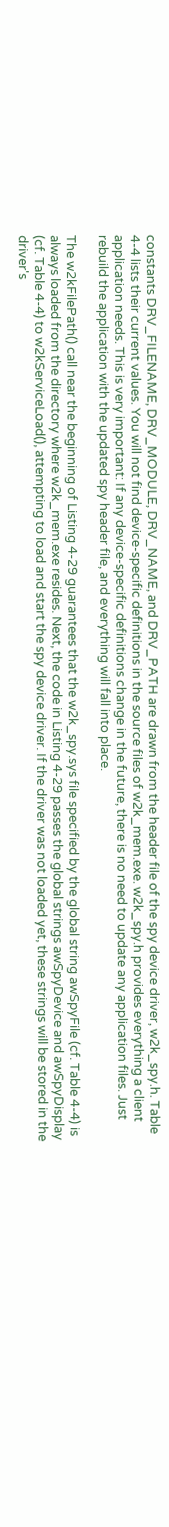constants DRV_FILENAME, DRV_MODULE, DRV_NAME, and DRV_PATH are drawn from the header file of the spy device driver, w2k_spy.h. Table 4-4 lists their current values. You will not find device-specific definitions in the source files of w2k_mem.exe. w2k_spy.h provides everything a client application needs. This is very important: If any device-specific definitions change in the future, there is no need to update any application files. Just rebuild the application with the updated spy header file, and everything will fall into place.

The w2kFilePath() call near the beginning of Listing 4-29 guarantees that the w2k_spy.sys file specified by the global string awSpyFile (cf. Table 4-4) is always loaded from the directory where w2k_mem.exe resides. Next, the code in Listing 4-29 passes the global strings awSpyDevice and awSpyDisplay (cf. Table 4-4) to w2kServiceLoad(), attempting to load and start the spy device driver. If the driver was not loaded yet, these strings will be stored in the driver's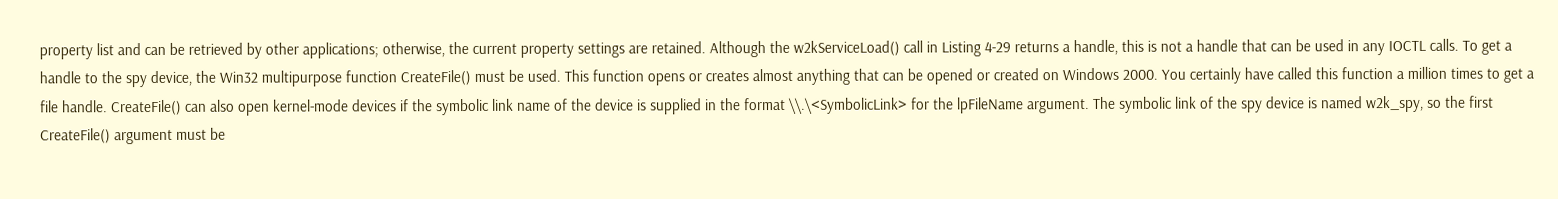property list and can be retrieved by other applications; otherwise, the current property settings are retained. Although the w2kServiceLoad() call in Listing 4-29 returns a handle, this is not a handle that can be used in any IOCTL calls. To get a handle to the spy device, the Win32 multipurpose function CreateFile() must be used. This function opens or creates almost anything that can be opened or created on Windows 2000. You certainly have called this function a million times to get a file handle. CreateFile() can also open kernel-mode devices if the symbolic link name of the device is supplied in the format \\.\<SymbolicLink> for the lpFileName argument. The symbolic link of the spy device is named w2k_spy, so the first CreateFile() argument must be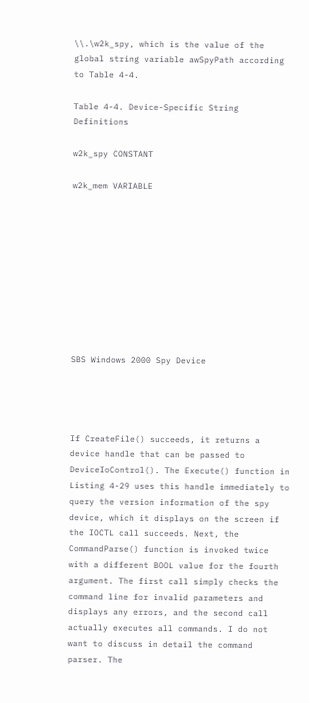\\.\w2k_spy, which is the value of the global string variable awSpyPath according to Table 4-4.

Table 4-4. Device-Specific String Definitions

w2k_spy CONSTANT

w2k_mem VARIABLE










SBS Windows 2000 Spy Device




If CreateFile() succeeds, it returns a device handle that can be passed to DeviceIoControl(). The Execute() function in Listing 4-29 uses this handle immediately to query the version information of the spy device, which it displays on the screen if the IOCTL call succeeds. Next, the CommandParse() function is invoked twice with a different BOOL value for the fourth argument. The first call simply checks the command line for invalid parameters and displays any errors, and the second call actually executes all commands. I do not want to discuss in detail the command parser. The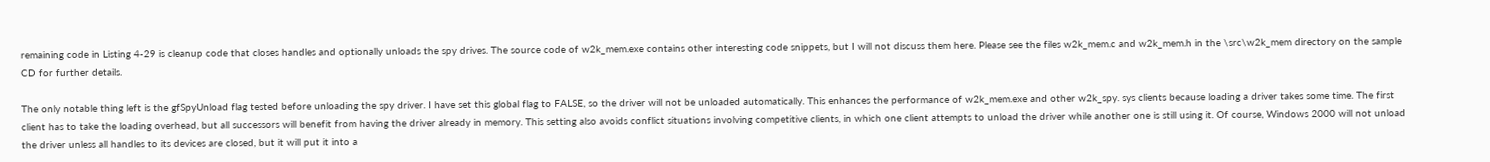remaining code in Listing 4-29 is cleanup code that closes handles and optionally unloads the spy drives. The source code of w2k_mem.exe contains other interesting code snippets, but I will not discuss them here. Please see the files w2k_mem.c and w2k_mem.h in the \src\w2k_mem directory on the sample CD for further details.

The only notable thing left is the gfSpyUnload flag tested before unloading the spy driver. I have set this global flag to FALSE, so the driver will not be unloaded automatically. This enhances the performance of w2k_mem.exe and other w2k_spy. sys clients because loading a driver takes some time. The first client has to take the loading overhead, but all successors will benefit from having the driver already in memory. This setting also avoids conflict situations involving competitive clients, in which one client attempts to unload the driver while another one is still using it. Of course, Windows 2000 will not unload the driver unless all handles to its devices are closed, but it will put it into a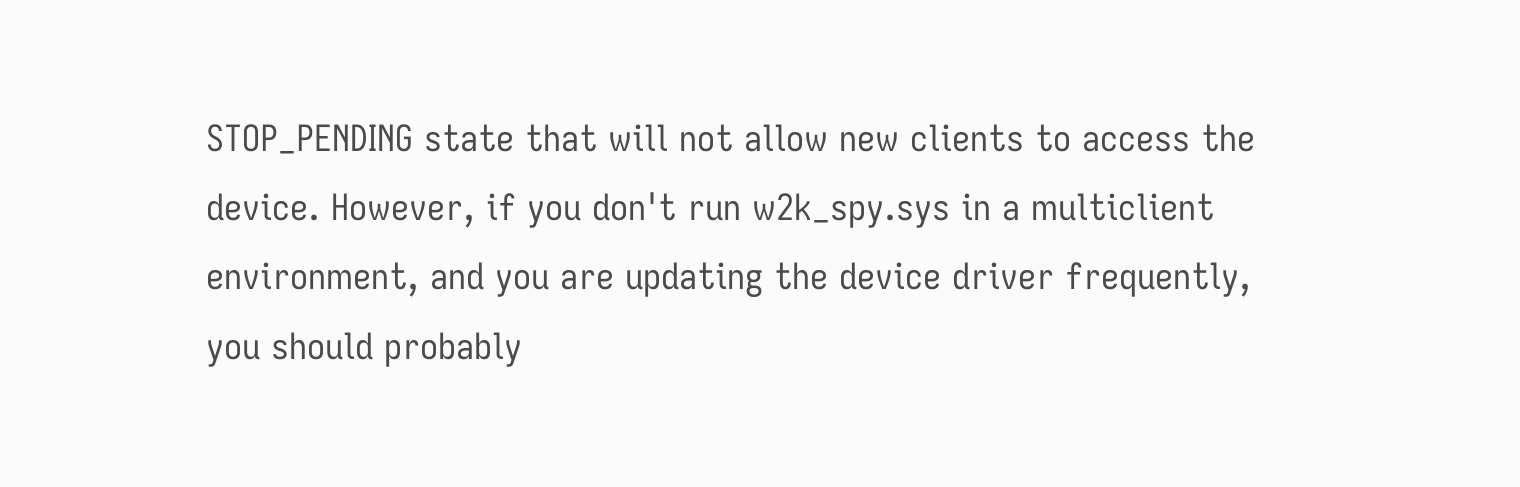STOP_PENDING state that will not allow new clients to access the device. However, if you don't run w2k_spy.sys in a multiclient environment, and you are updating the device driver frequently, you should probably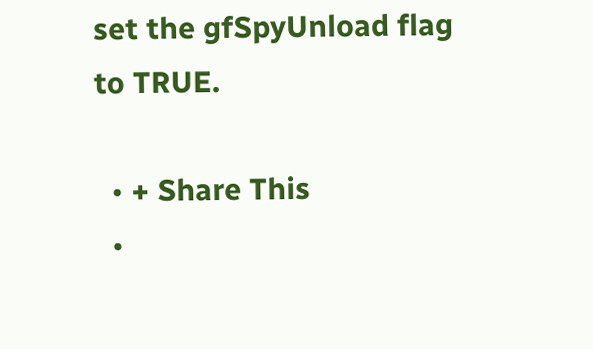set the gfSpyUnload flag to TRUE.

  • + Share This
  •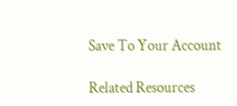Save To Your Account

Related Resources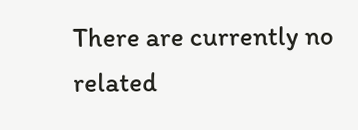There are currently no related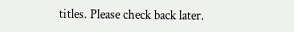titles. Please check back later.